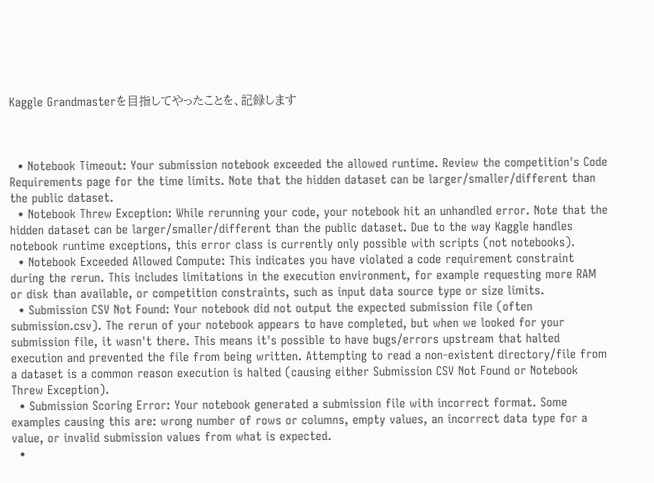Kaggle Grandmasterを目指してやったことを、記録します



  • Notebook Timeout: Your submission notebook exceeded the allowed runtime. Review the competition's Code Requirements page for the time limits. Note that the hidden dataset can be larger/smaller/different than the public dataset.
  • Notebook Threw Exception: While rerunning your code, your notebook hit an unhandled error. Note that the hidden dataset can be larger/smaller/different than the public dataset. Due to the way Kaggle handles notebook runtime exceptions, this error class is currently only possible with scripts (not notebooks).
  • Notebook Exceeded Allowed Compute: This indicates you have violated a code requirement constraint during the rerun. This includes limitations in the execution environment, for example requesting more RAM or disk than available, or competition constraints, such as input data source type or size limits.
  • Submission CSV Not Found: Your notebook did not output the expected submission file (often submission.csv). The rerun of your notebook appears to have completed, but when we looked for your submission file, it wasn't there. This means it's possible to have bugs/errors upstream that halted execution and prevented the file from being written. Attempting to read a non-existent directory/file from a dataset is a common reason execution is halted (causing either Submission CSV Not Found or Notebook Threw Exception).
  • Submission Scoring Error: Your notebook generated a submission file with incorrect format. Some examples causing this are: wrong number of rows or columns, empty values, an incorrect data type for a value, or invalid submission values from what is expected.
  •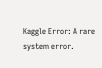Kaggle Error: A rare system error.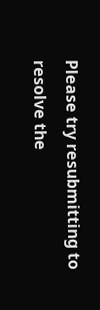Please try resubmitting to resolve the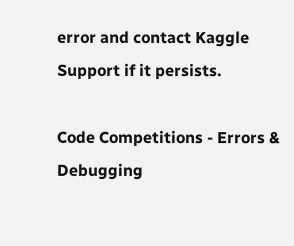error and contact Kaggle Support if it persists.

Code Competitions - Errors & Debugging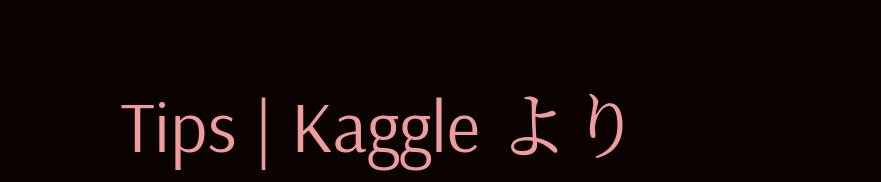Tips | Kaggle より